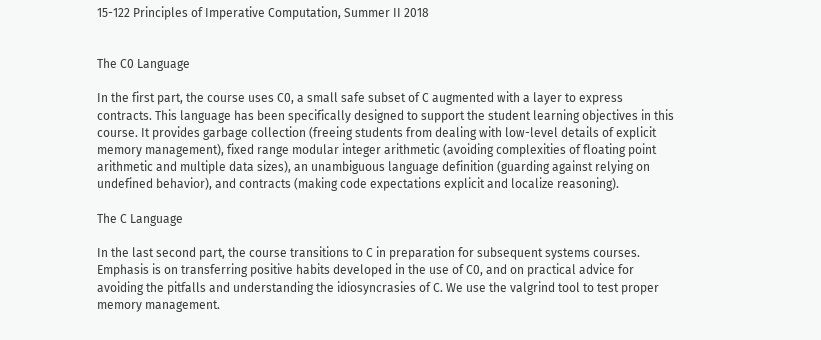15-122 Principles of Imperative Computation, Summer II 2018


The C0 Language

In the first part, the course uses C0, a small safe subset of C augmented with a layer to express contracts. This language has been specifically designed to support the student learning objectives in this course. It provides garbage collection (freeing students from dealing with low-level details of explicit memory management), fixed range modular integer arithmetic (avoiding complexities of floating point arithmetic and multiple data sizes), an unambiguous language definition (guarding against relying on undefined behavior), and contracts (making code expectations explicit and localize reasoning).

The C Language

In the last second part, the course transitions to C in preparation for subsequent systems courses. Emphasis is on transferring positive habits developed in the use of C0, and on practical advice for avoiding the pitfalls and understanding the idiosyncrasies of C. We use the valgrind tool to test proper memory management.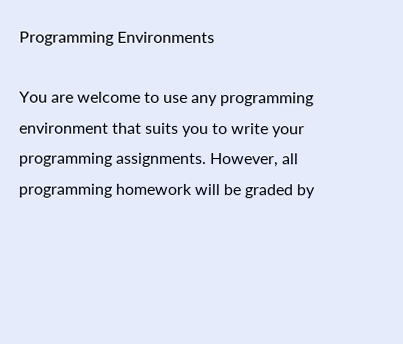Programming Environments

You are welcome to use any programming environment that suits you to write your programming assignments. However, all programming homework will be graded by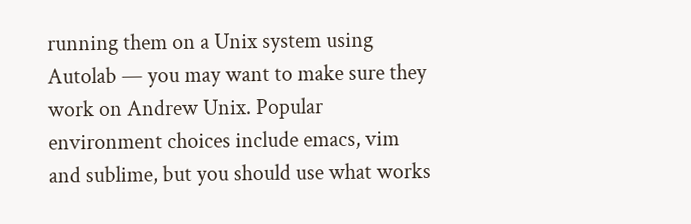running them on a Unix system using Autolab — you may want to make sure they work on Andrew Unix. Popular environment choices include emacs, vim and sublime, but you should use what works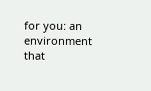for you: an environment that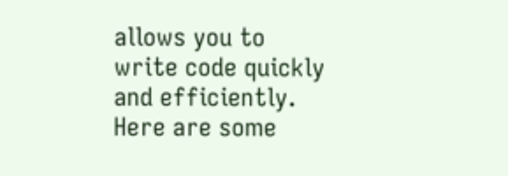allows you to write code quickly and efficiently. Here are some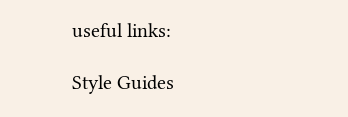useful links:

Style Guides